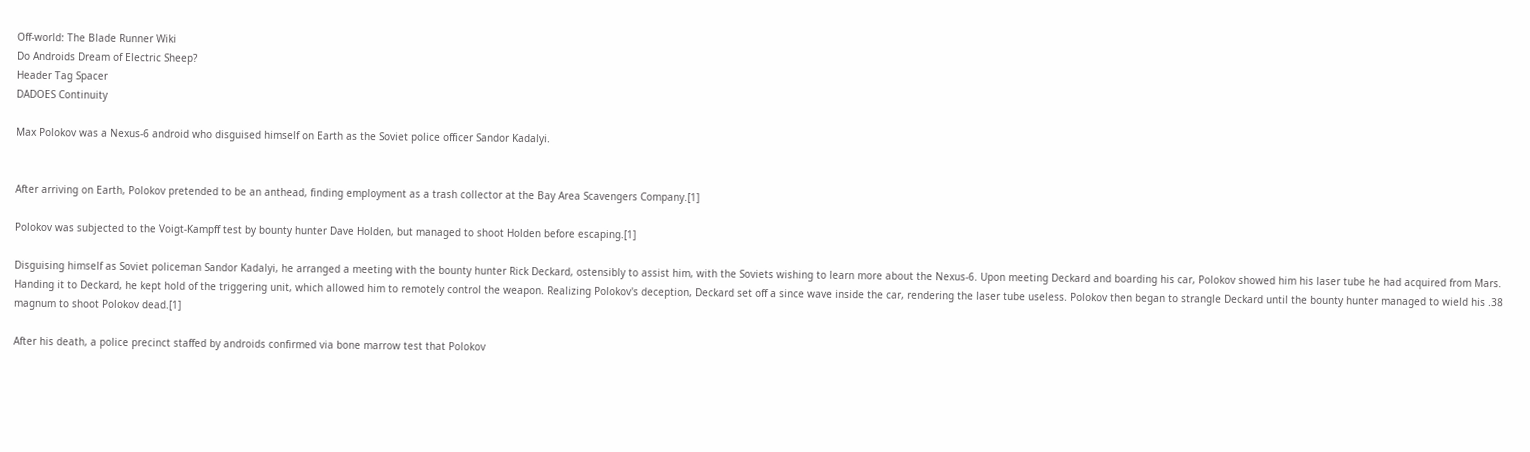Off-world: The Blade Runner Wiki
Do Androids Dream of Electric Sheep?
Header Tag Spacer
DADOES Continuity

Max Polokov was a Nexus-6 android who disguised himself on Earth as the Soviet police officer Sandor Kadalyi.


After arriving on Earth, Polokov pretended to be an anthead, finding employment as a trash collector at the Bay Area Scavengers Company.[1]

Polokov was subjected to the Voigt-Kampff test by bounty hunter Dave Holden, but managed to shoot Holden before escaping.[1]

Disguising himself as Soviet policeman Sandor Kadalyi, he arranged a meeting with the bounty hunter Rick Deckard, ostensibly to assist him, with the Soviets wishing to learn more about the Nexus-6. Upon meeting Deckard and boarding his car, Polokov showed him his laser tube he had acquired from Mars. Handing it to Deckard, he kept hold of the triggering unit, which allowed him to remotely control the weapon. Realizing Polokov's deception, Deckard set off a since wave inside the car, rendering the laser tube useless. Polokov then began to strangle Deckard until the bounty hunter managed to wield his .38 magnum to shoot Polokov dead.[1]

After his death, a police precinct staffed by androids confirmed via bone marrow test that Polokov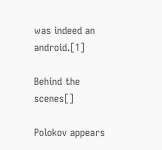was indeed an android.[1]

Behind the scenes[]

Polokov appears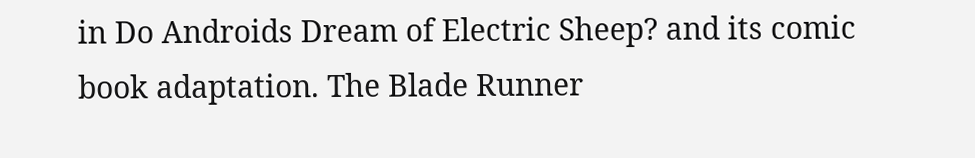in Do Androids Dream of Electric Sheep? and its comic book adaptation. The Blade Runner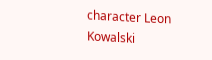character Leon Kowalski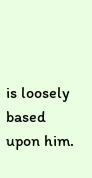is loosely based upon him.